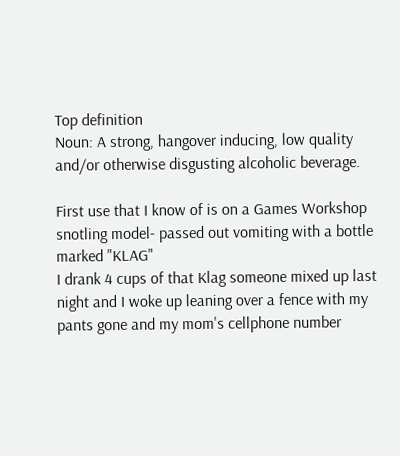Top definition
Noun: A strong, hangover inducing, low quality and/or otherwise disgusting alcoholic beverage.

First use that I know of is on a Games Workshop snotling model- passed out vomiting with a bottle marked "KLAG"
I drank 4 cups of that Klag someone mixed up last night and I woke up leaning over a fence with my pants gone and my mom's cellphone number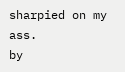sharpied on my ass.
by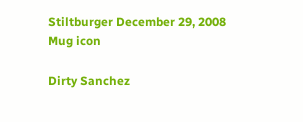Stiltburger December 29, 2008
Mug icon

Dirty Sanchez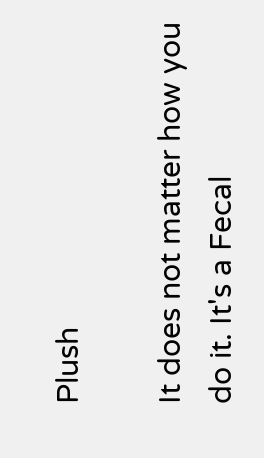Plush

It does not matter how you do it. It's a Fecal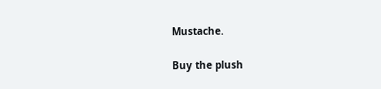Mustache.

Buy the plush